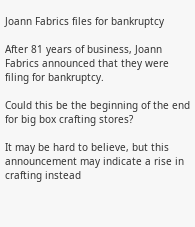Joann Fabrics files for bankruptcy

After 81 years of business, Joann Fabrics announced that they were filing for bankruptcy.

Could this be the beginning of the end for big box crafting stores?

It may be hard to believe, but this announcement may indicate a rise in crafting instead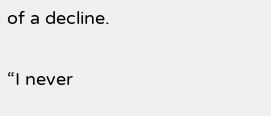of a decline.

“I never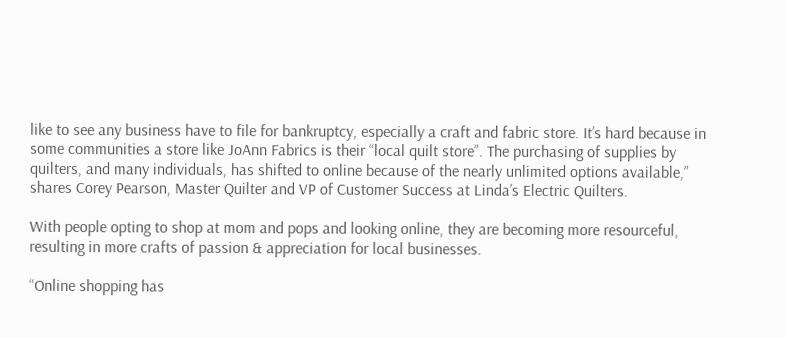like to see any business have to file for bankruptcy, especially a craft and fabric store. It’s hard because in some communities a store like JoAnn Fabrics is their “local quilt store”. The purchasing of supplies by quilters, and many individuals, has shifted to online because of the nearly unlimited options available,” shares Corey Pearson, Master Quilter and VP of Customer Success at Linda’s Electric Quilters.

With people opting to shop at mom and pops and looking online, they are becoming more resourceful, resulting in more crafts of passion & appreciation for local businesses.

“Online shopping has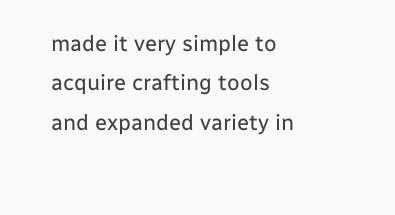made it very simple to acquire crafting tools and expanded variety in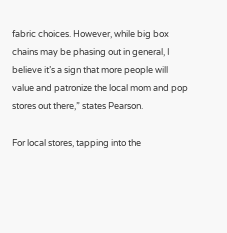fabric choices. However, while big box chains may be phasing out in general, I believe it’s a sign that more people will value and patronize the local mom and pop stores out there,” states Pearson.

For local stores, tapping into the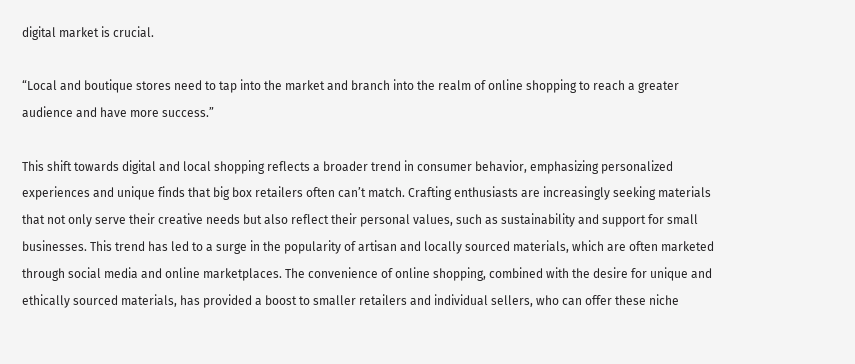digital market is crucial.

“Local and boutique stores need to tap into the market and branch into the realm of online shopping to reach a greater audience and have more success.”

This shift towards digital and local shopping reflects a broader trend in consumer behavior, emphasizing personalized experiences and unique finds that big box retailers often can’t match. Crafting enthusiasts are increasingly seeking materials that not only serve their creative needs but also reflect their personal values, such as sustainability and support for small businesses. This trend has led to a surge in the popularity of artisan and locally sourced materials, which are often marketed through social media and online marketplaces. The convenience of online shopping, combined with the desire for unique and ethically sourced materials, has provided a boost to smaller retailers and individual sellers, who can offer these niche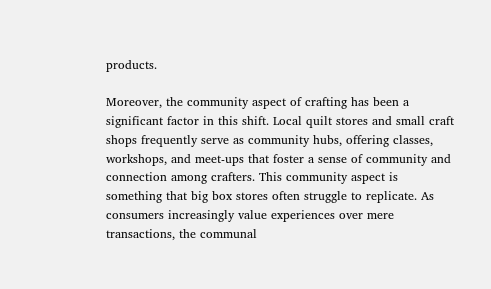products.

Moreover, the community aspect of crafting has been a significant factor in this shift. Local quilt stores and small craft shops frequently serve as community hubs, offering classes, workshops, and meet-ups that foster a sense of community and connection among crafters. This community aspect is something that big box stores often struggle to replicate. As consumers increasingly value experiences over mere transactions, the communal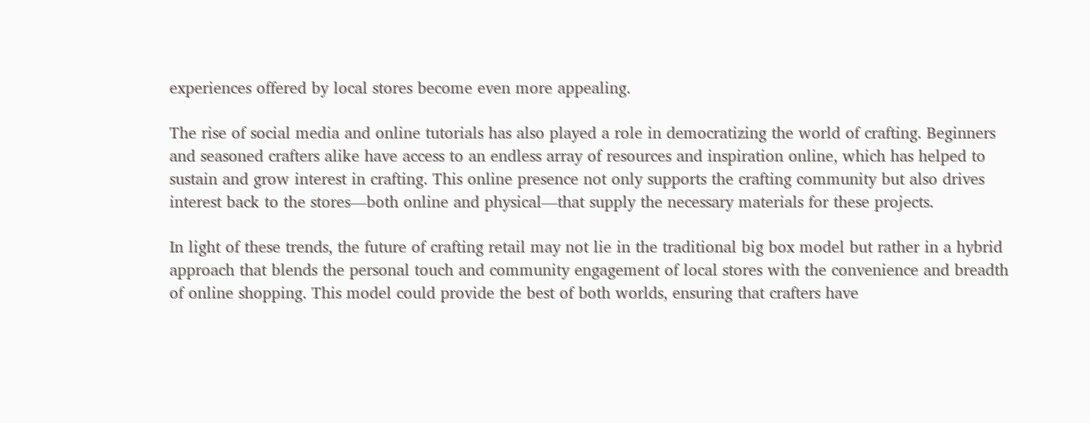experiences offered by local stores become even more appealing.

The rise of social media and online tutorials has also played a role in democratizing the world of crafting. Beginners and seasoned crafters alike have access to an endless array of resources and inspiration online, which has helped to sustain and grow interest in crafting. This online presence not only supports the crafting community but also drives interest back to the stores—both online and physical—that supply the necessary materials for these projects.

In light of these trends, the future of crafting retail may not lie in the traditional big box model but rather in a hybrid approach that blends the personal touch and community engagement of local stores with the convenience and breadth of online shopping. This model could provide the best of both worlds, ensuring that crafters have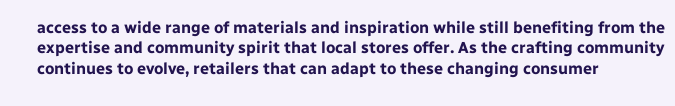access to a wide range of materials and inspiration while still benefiting from the expertise and community spirit that local stores offer. As the crafting community continues to evolve, retailers that can adapt to these changing consumer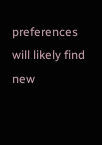preferences will likely find new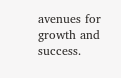avenues for growth and success.